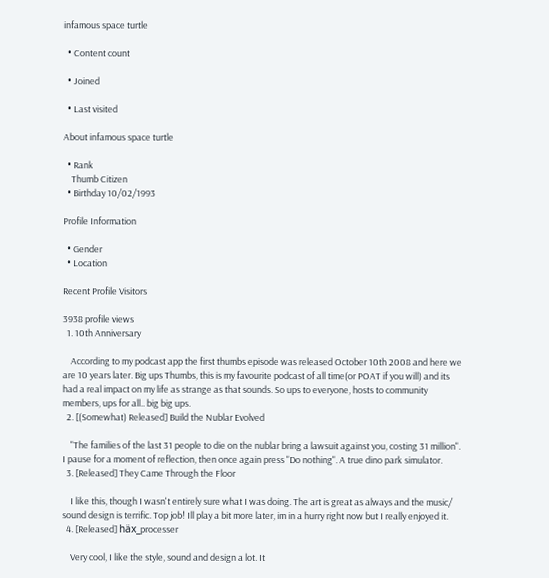infamous space turtle

  • Content count

  • Joined

  • Last visited

About infamous space turtle

  • Rank
    Thumb Citizen
  • Birthday 10/02/1993

Profile Information

  • Gender
  • Location

Recent Profile Visitors

3938 profile views
  1. 10th Anniversary

    According to my podcast app the first thumbs episode was released October 10th 2008 and here we are 10 years later. Big ups Thumbs, this is my favourite podcast of all time(or POAT if you will) and its had a real impact on my life as strange as that sounds. So ups to everyone, hosts to community members, ups for all.. big big ups.
  2. [(Somewhat) Released] Build the Nublar Evolved

    "The families of the last 31 people to die on the nublar bring a lawsuit against you, costing 31 million". I pause for a moment of reflection, then once again press "Do nothing". A true dino park simulator.
  3. [Released] They Came Through the Floor

    I like this, though I wasn't entirely sure what I was doing. The art is great as always and the music/ sound design is terrific. Top job! Ill play a bit more later, im in a hurry right now but I really enjoyed it.
  4. [Released] häx_processer

    Very cool, I like the style, sound and design a lot. It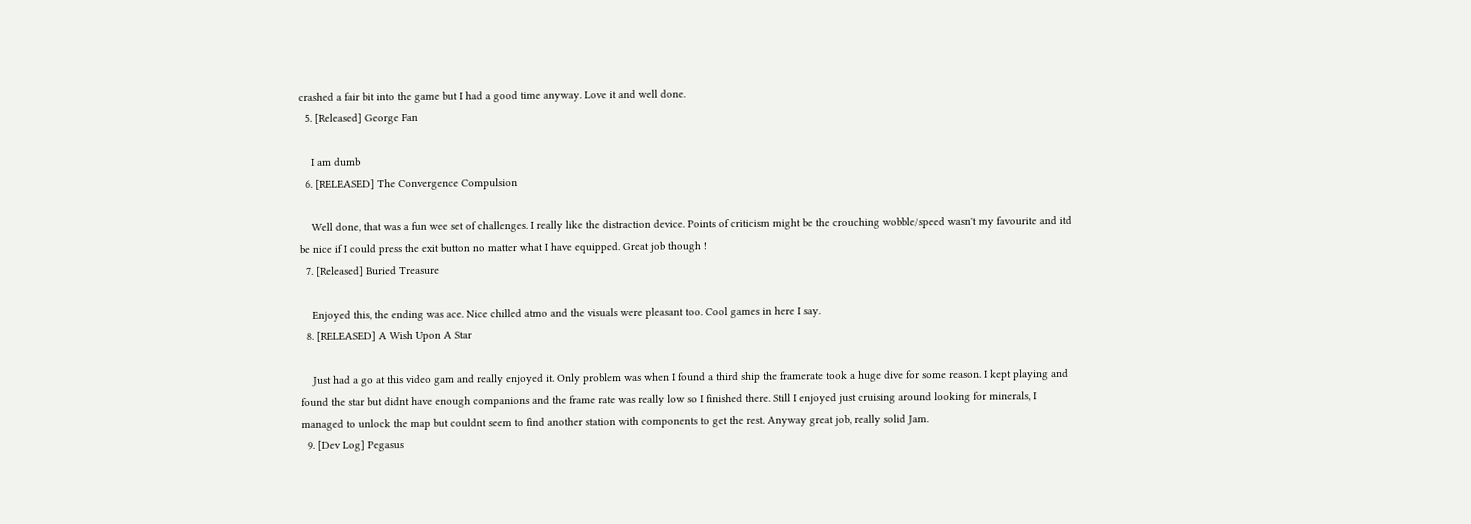crashed a fair bit into the game but I had a good time anyway. Love it and well done.
  5. [Released] George Fan

    I am dumb
  6. [RELEASED] The Convergence Compulsion

    Well done, that was a fun wee set of challenges. I really like the distraction device. Points of criticism might be the crouching wobble/speed wasn't my favourite and itd be nice if I could press the exit button no matter what I have equipped. Great job though !
  7. [Released] Buried Treasure

    Enjoyed this, the ending was ace. Nice chilled atmo and the visuals were pleasant too. Cool games in here I say.
  8. [RELEASED] A Wish Upon A Star

    Just had a go at this video gam and really enjoyed it. Only problem was when I found a third ship the framerate took a huge dive for some reason. I kept playing and found the star but didnt have enough companions and the frame rate was really low so I finished there. Still I enjoyed just cruising around looking for minerals, I managed to unlock the map but couldnt seem to find another station with components to get the rest. Anyway great job, really solid Jam.
  9. [Dev Log] Pegasus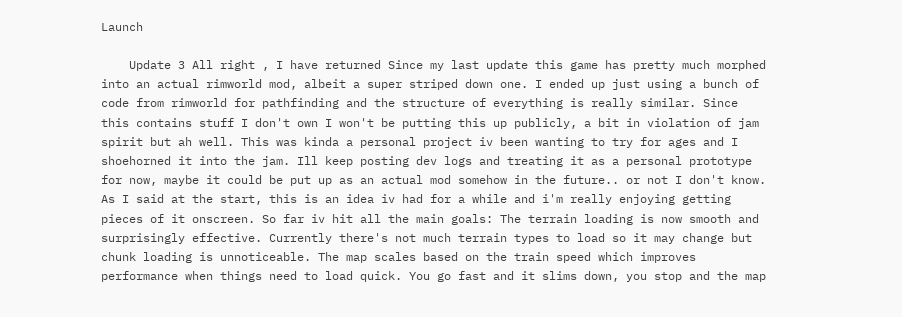Launch

    Update 3 All right , I have returned Since my last update this game has pretty much morphed into an actual rimworld mod, albeit a super striped down one. I ended up just using a bunch of code from rimworld for pathfinding and the structure of everything is really similar. Since this contains stuff I don't own I won't be putting this up publicly, a bit in violation of jam spirit but ah well. This was kinda a personal project iv been wanting to try for ages and I shoehorned it into the jam. Ill keep posting dev logs and treating it as a personal prototype for now, maybe it could be put up as an actual mod somehow in the future.. or not I don't know. As I said at the start, this is an idea iv had for a while and i'm really enjoying getting pieces of it onscreen. So far iv hit all the main goals: The terrain loading is now smooth and surprisingly effective. Currently there's not much terrain types to load so it may change but chunk loading is unnoticeable. The map scales based on the train speed which improves performance when things need to load quick. You go fast and it slims down, you stop and the map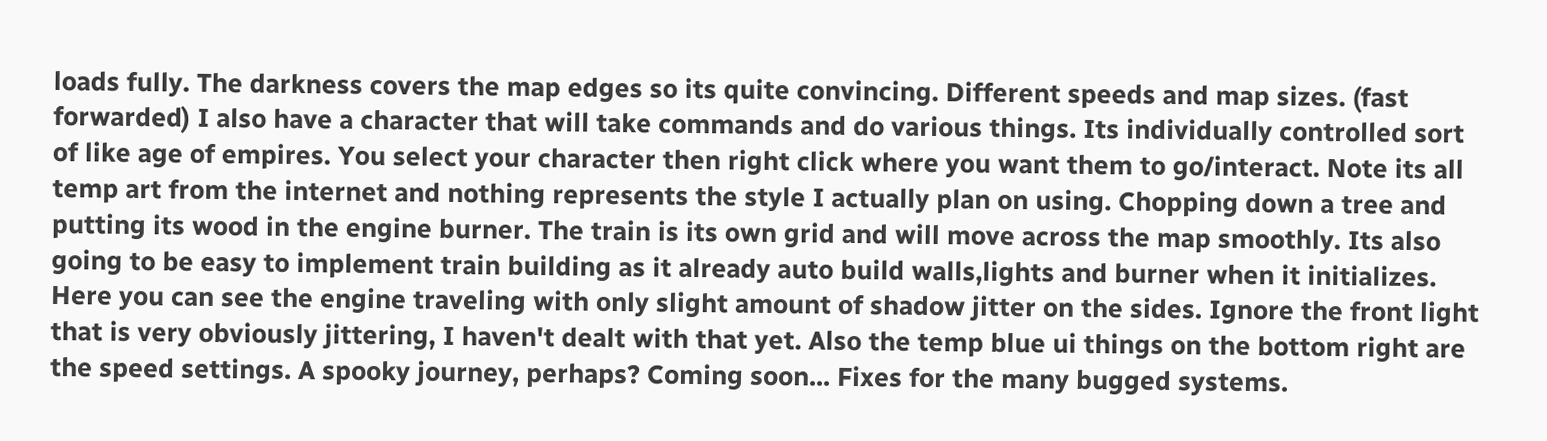loads fully. The darkness covers the map edges so its quite convincing. Different speeds and map sizes. (fast forwarded) I also have a character that will take commands and do various things. Its individually controlled sort of like age of empires. You select your character then right click where you want them to go/interact. Note its all temp art from the internet and nothing represents the style I actually plan on using. Chopping down a tree and putting its wood in the engine burner. The train is its own grid and will move across the map smoothly. Its also going to be easy to implement train building as it already auto build walls,lights and burner when it initializes. Here you can see the engine traveling with only slight amount of shadow jitter on the sides. Ignore the front light that is very obviously jittering, I haven't dealt with that yet. Also the temp blue ui things on the bottom right are the speed settings. A spooky journey, perhaps? Coming soon... Fixes for the many bugged systems.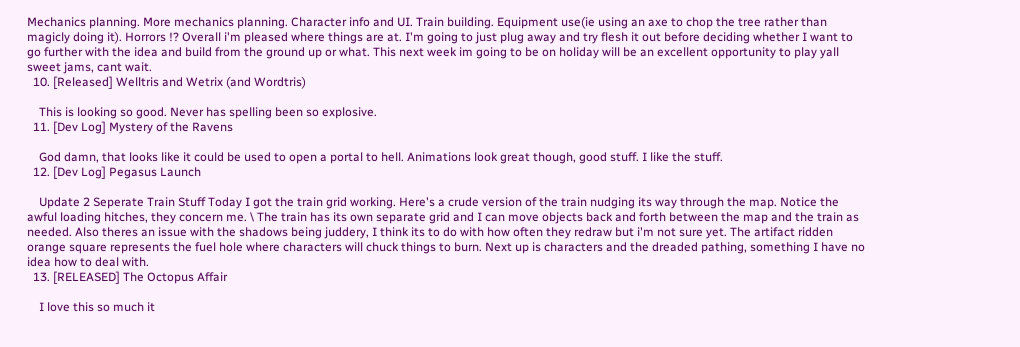Mechanics planning. More mechanics planning. Character info and UI. Train building. Equipment use(ie using an axe to chop the tree rather than magicly doing it). Horrors !? Overall i'm pleased where things are at. I'm going to just plug away and try flesh it out before deciding whether I want to go further with the idea and build from the ground up or what. This next week im going to be on holiday will be an excellent opportunity to play yall sweet jams, cant wait.
  10. [Released] Welltris and Wetrix (and Wordtris)

    This is looking so good. Never has spelling been so explosive.
  11. [Dev Log] Mystery of the Ravens

    God damn, that looks like it could be used to open a portal to hell. Animations look great though, good stuff. I like the stuff.
  12. [Dev Log] Pegasus Launch

    Update 2 Seperate Train Stuff Today I got the train grid working. Here's a crude version of the train nudging its way through the map. Notice the awful loading hitches, they concern me. \ The train has its own separate grid and I can move objects back and forth between the map and the train as needed. Also theres an issue with the shadows being juddery, I think its to do with how often they redraw but i'm not sure yet. The artifact ridden orange square represents the fuel hole where characters will chuck things to burn. Next up is characters and the dreaded pathing, something I have no idea how to deal with.
  13. [RELEASED] The Octopus Affair

    I love this so much it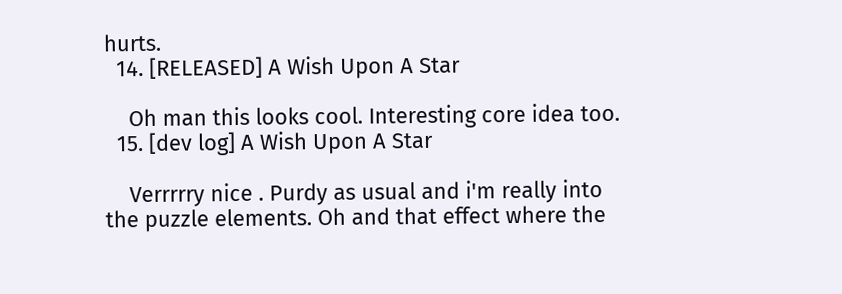hurts.
  14. [RELEASED] A Wish Upon A Star

    Oh man this looks cool. Interesting core idea too.
  15. [dev log] A Wish Upon A Star

    Verrrrry nice . Purdy as usual and i'm really into the puzzle elements. Oh and that effect where the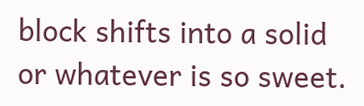block shifts into a solid or whatever is so sweet.